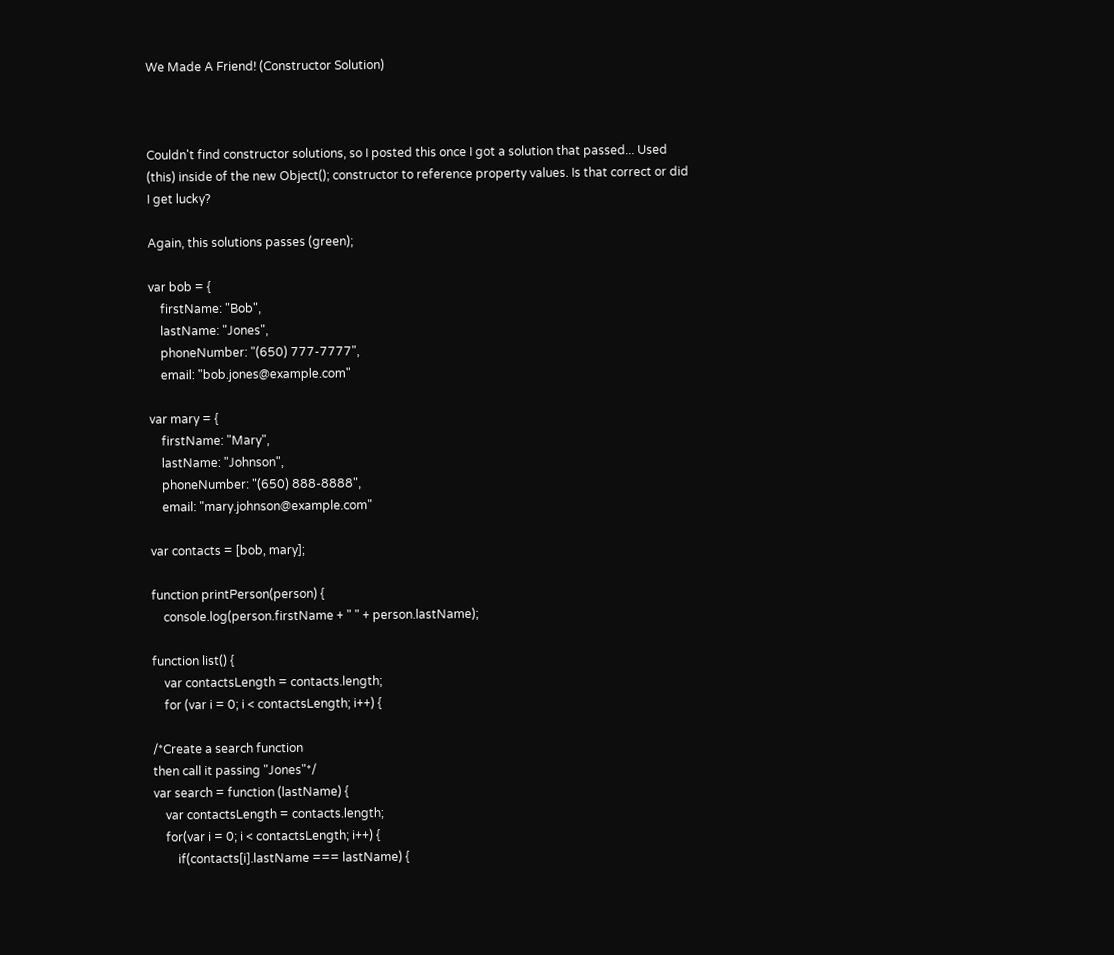We Made A Friend! (Constructor Solution)



Couldn't find constructor solutions, so I posted this once I got a solution that passed... Used (this) inside of the new Object(); constructor to reference property values. Is that correct or did I get lucky?

Again, this solutions passes (green);

var bob = {
    firstName: "Bob",
    lastName: "Jones",
    phoneNumber: "(650) 777-7777",
    email: "bob.jones@example.com"

var mary = {
    firstName: "Mary",
    lastName: "Johnson",
    phoneNumber: "(650) 888-8888",
    email: "mary.johnson@example.com"

var contacts = [bob, mary];

function printPerson(person) {
    console.log(person.firstName + " " + person.lastName);

function list() {
    var contactsLength = contacts.length;
    for (var i = 0; i < contactsLength; i++) {

/*Create a search function
then call it passing "Jones"*/
var search = function (lastName) {
    var contactsLength = contacts.length;
    for(var i = 0; i < contactsLength; i++) {
        if(contacts[i].lastName === lastName) {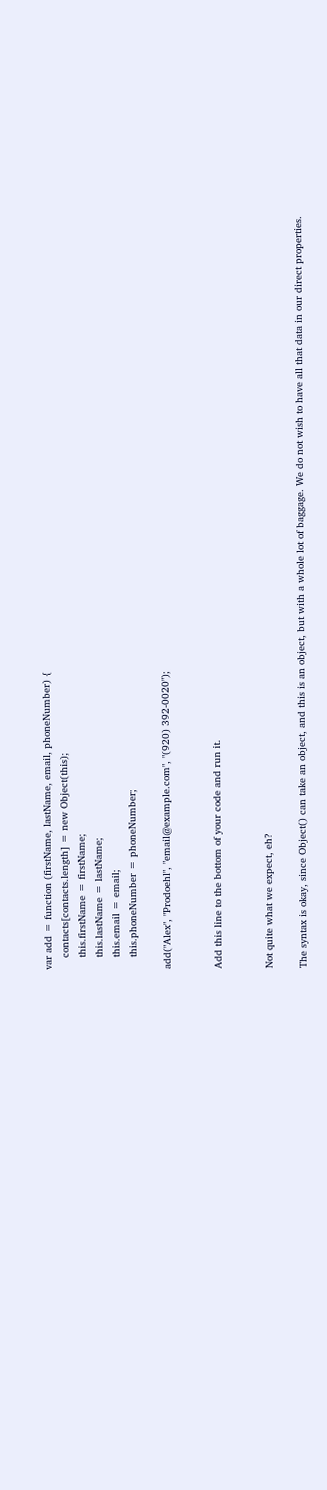var add = function (firstName, lastName, email, phoneNumber) {
    contacts[contacts.length] = new Object(this);
    this.firstName = firstName;
    this.lastName = lastName;
    this.email = email;
    this.phoneNumber = phoneNumber;

add("Alex", "Prodoehl", "email@example.com", "(920) 392-0020");


Add this line to the bottom of your code and run it.


Not quite what we expect, eh?

The syntax is okay, since Object() can take an object, and this is an object, but with a whole lot of baggage. We do not wish to have all that data in our direct properties.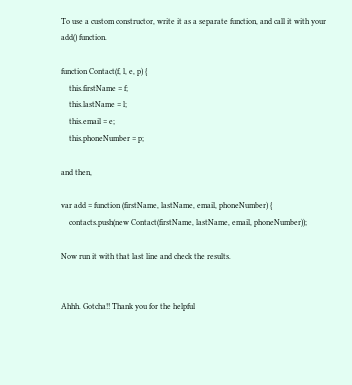To use a custom constructor, write it as a separate function, and call it with your add() function.

function Contact(f, l, e, p) {
    this.firstName = f;
    this.lastName = l;
    this.email = e;
    this.phoneNumber = p;

and then,

var add = function (firstName, lastName, email, phoneNumber) {
    contacts.push(new Contact(firstName, lastName, email, phoneNumber));

Now run it with that last line and check the results.


Ahhh. Gotcha!! Thank you for the helpful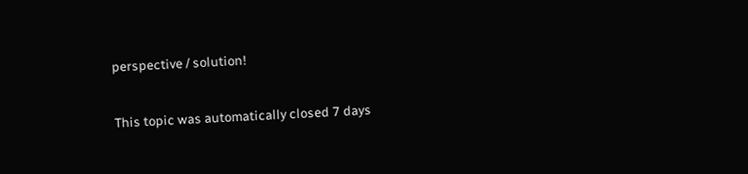perspective / solution!


This topic was automatically closed 7 days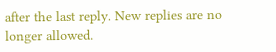after the last reply. New replies are no longer allowed.